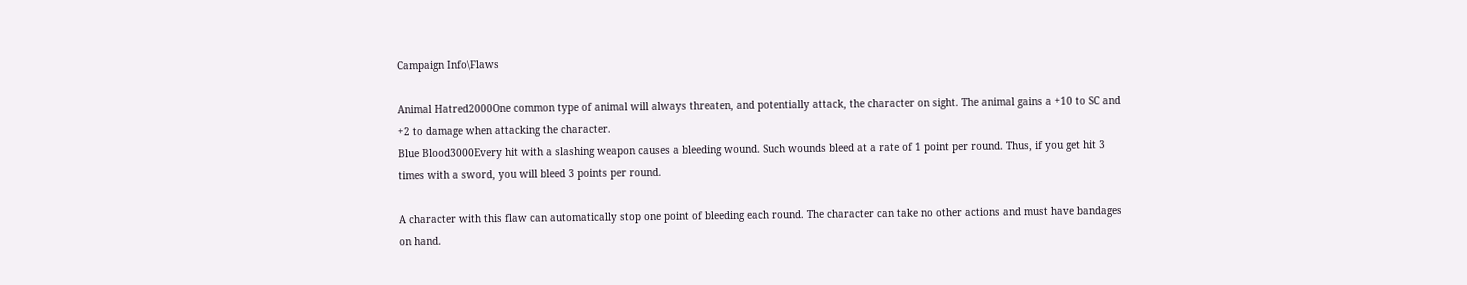Campaign Info\Flaws

Animal Hatred2000One common type of animal will always threaten, and potentially attack, the character on sight. The animal gains a +10 to SC and +2 to damage when attacking the character.
Blue Blood3000Every hit with a slashing weapon causes a bleeding wound. Such wounds bleed at a rate of 1 point per round. Thus, if you get hit 3 times with a sword, you will bleed 3 points per round.

A character with this flaw can automatically stop one point of bleeding each round. The character can take no other actions and must have bandages on hand.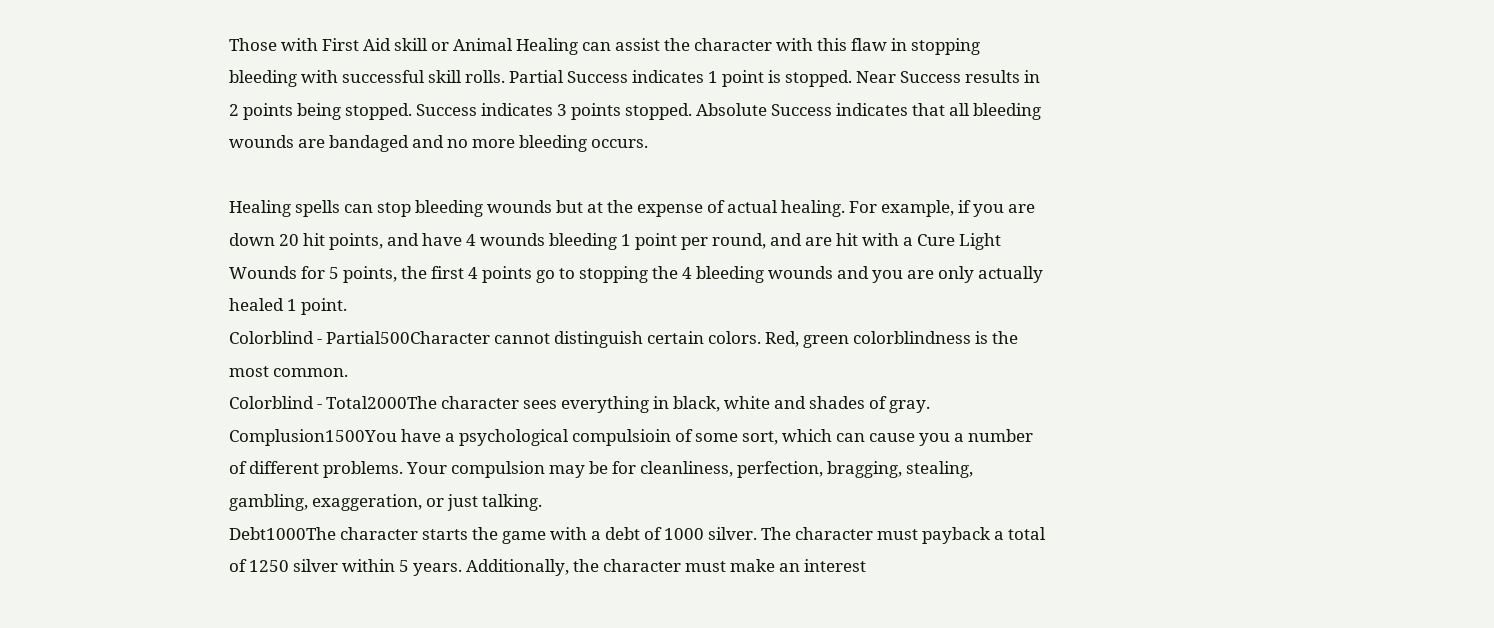Those with First Aid skill or Animal Healing can assist the character with this flaw in stopping bleeding with successful skill rolls. Partial Success indicates 1 point is stopped. Near Success results in 2 points being stopped. Success indicates 3 points stopped. Absolute Success indicates that all bleeding wounds are bandaged and no more bleeding occurs.

Healing spells can stop bleeding wounds but at the expense of actual healing. For example, if you are down 20 hit points, and have 4 wounds bleeding 1 point per round, and are hit with a Cure Light Wounds for 5 points, the first 4 points go to stopping the 4 bleeding wounds and you are only actually healed 1 point.
Colorblind - Partial500Character cannot distinguish certain colors. Red, green colorblindness is the most common.
Colorblind - Total2000The character sees everything in black, white and shades of gray.
Complusion1500You have a psychological compulsioin of some sort, which can cause you a number of different problems. Your compulsion may be for cleanliness, perfection, bragging, stealing, gambling, exaggeration, or just talking.
Debt1000The character starts the game with a debt of 1000 silver. The character must payback a total of 1250 silver within 5 years. Additionally, the character must make an interest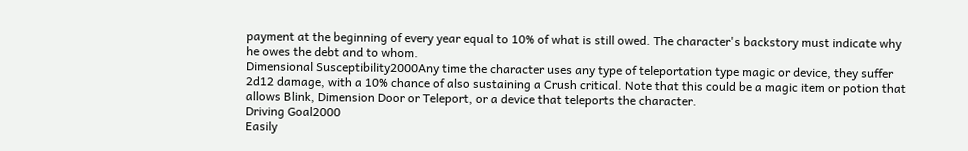payment at the beginning of every year equal to 10% of what is still owed. The character's backstory must indicate why he owes the debt and to whom.
Dimensional Susceptibility2000Any time the character uses any type of teleportation type magic or device, they suffer 2d12 damage, with a 10% chance of also sustaining a Crush critical. Note that this could be a magic item or potion that allows Blink, Dimension Door or Teleport, or a device that teleports the character.
Driving Goal2000
Easily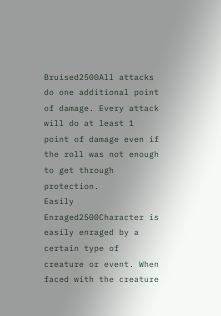Bruised2500All attacks do one additional point of damage. Every attack will do at least 1 point of damage even if the roll was not enough to get through protection.
Easily Enraged2500Character is easily enraged by a certain type of creature or event. When faced with the creature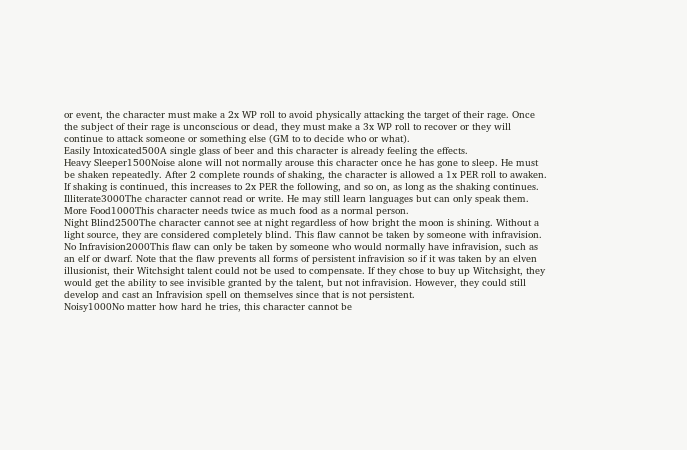or event, the character must make a 2x WP roll to avoid physically attacking the target of their rage. Once the subject of their rage is unconscious or dead, they must make a 3x WP roll to recover or they will continue to attack someone or something else (GM to to decide who or what).
Easily Intoxicated500A single glass of beer and this character is already feeling the effects.
Heavy Sleeper1500Noise alone will not normally arouse this character once he has gone to sleep. He must be shaken repeatedly. After 2 complete rounds of shaking, the character is allowed a 1x PER roll to awaken. If shaking is continued, this increases to 2x PER the following, and so on, as long as the shaking continues.
Illiterate3000The character cannot read or write. He may still learn languages but can only speak them.
More Food1000This character needs twice as much food as a normal person.
Night Blind2500The character cannot see at night regardless of how bright the moon is shining. Without a light source, they are considered completely blind. This flaw cannot be taken by someone with infravision.
No Infravision2000This flaw can only be taken by someone who would normally have infravision, such as an elf or dwarf. Note that the flaw prevents all forms of persistent infravision so if it was taken by an elven illusionist, their Witchsight talent could not be used to compensate. If they chose to buy up Witchsight, they would get the ability to see invisible granted by the talent, but not infravision. However, they could still develop and cast an Infravision spell on themselves since that is not persistent.
Noisy1000No matter how hard he tries, this character cannot be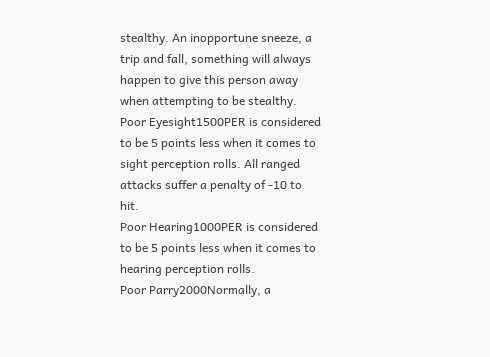stealthy. An inopportune sneeze, a trip and fall, something will always happen to give this person away when attempting to be stealthy.
Poor Eyesight1500PER is considered to be 5 points less when it comes to sight perception rolls. All ranged attacks suffer a penalty of -10 to hit.
Poor Hearing1000PER is considered to be 5 points less when it comes to hearing perception rolls.
Poor Parry2000Normally, a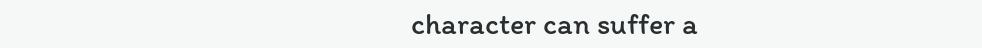character can suffer a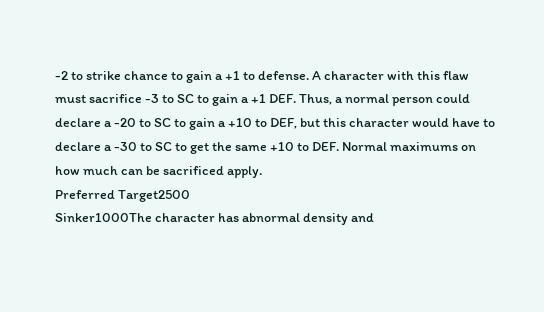-2 to strike chance to gain a +1 to defense. A character with this flaw must sacrifice -3 to SC to gain a +1 DEF. Thus, a normal person could declare a -20 to SC to gain a +10 to DEF, but this character would have to declare a -30 to SC to get the same +10 to DEF. Normal maximums on how much can be sacrificed apply.
Preferred Target2500
Sinker1000The character has abnormal density and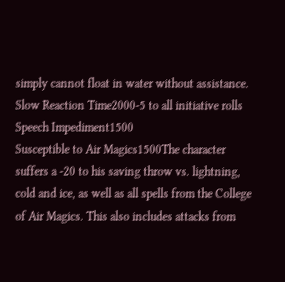simply cannot float in water without assistance.
Slow Reaction Time2000-5 to all initiative rolls
Speech Impediment1500
Susceptible to Air Magics1500The character suffers a -20 to his saving throw vs. lightning, cold and ice, as well as all spells from the College of Air Magics. This also includes attacks from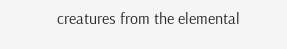creatures from the elemental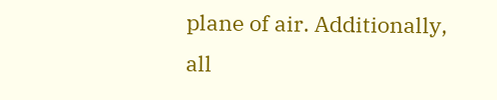plane of air. Additionally, all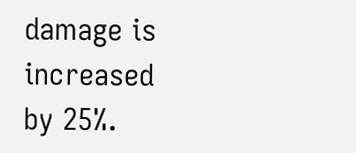damage is increased by 25%.